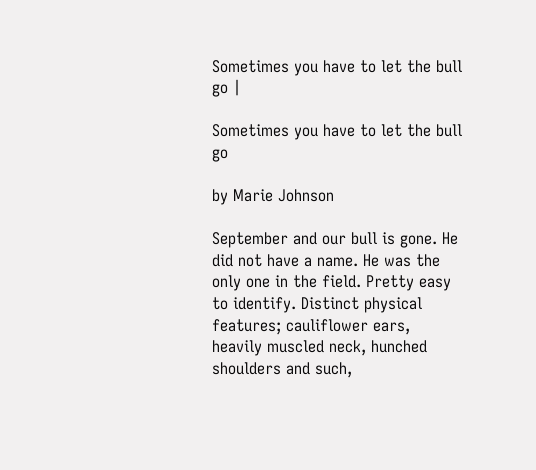Sometimes you have to let the bull go |

Sometimes you have to let the bull go

by Marie Johnson

September and our bull is gone. He did not have a name. He was the only one in the field. Pretty easy to identify. Distinct physical features; cauliflower ears, heavily muscled neck, hunched shoulders and such,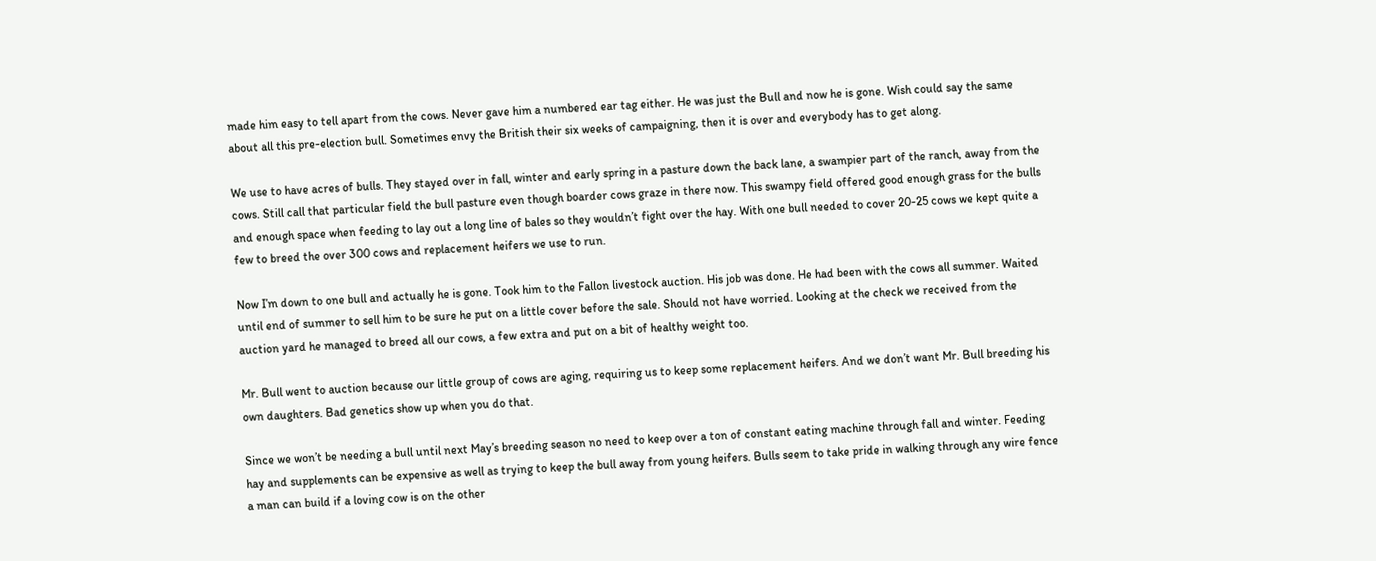made him easy to tell apart from the cows. Never gave him a numbered ear tag either. He was just the Bull and now he is gone. Wish could say the same about all this pre-election bull. Sometimes envy the British their six weeks of campaigning, then it is over and everybody has to get along.

We use to have acres of bulls. They stayed over in fall, winter and early spring in a pasture down the back lane, a swampier part of the ranch, away from the cows. Still call that particular field the bull pasture even though boarder cows graze in there now. This swampy field offered good enough grass for the bulls and enough space when feeding to lay out a long line of bales so they wouldn’t fight over the hay. With one bull needed to cover 20-25 cows we kept quite a few to breed the over 300 cows and replacement heifers we use to run.

Now I’m down to one bull and actually he is gone. Took him to the Fallon livestock auction. His job was done. He had been with the cows all summer. Waited until end of summer to sell him to be sure he put on a little cover before the sale. Should not have worried. Looking at the check we received from the auction yard he managed to breed all our cows, a few extra and put on a bit of healthy weight too.

Mr. Bull went to auction because our little group of cows are aging, requiring us to keep some replacement heifers. And we don’t want Mr. Bull breeding his own daughters. Bad genetics show up when you do that.

Since we won’t be needing a bull until next May’s breeding season no need to keep over a ton of constant eating machine through fall and winter. Feeding hay and supplements can be expensive as well as trying to keep the bull away from young heifers. Bulls seem to take pride in walking through any wire fence a man can build if a loving cow is on the other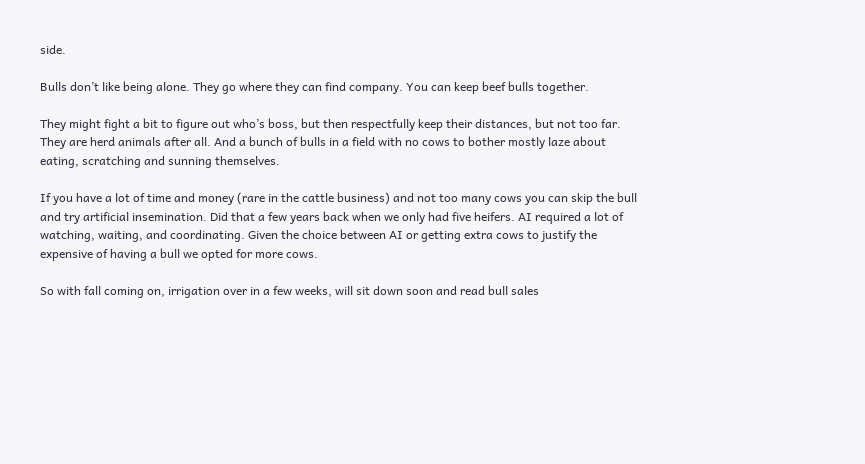side.

Bulls don’t like being alone. They go where they can find company. You can keep beef bulls together.

They might fight a bit to figure out who’s boss, but then respectfully keep their distances, but not too far. They are herd animals after all. And a bunch of bulls in a field with no cows to bother mostly laze about eating, scratching and sunning themselves.

If you have a lot of time and money (rare in the cattle business) and not too many cows you can skip the bull and try artificial insemination. Did that a few years back when we only had five heifers. AI required a lot of watching, waiting, and coordinating. Given the choice between AI or getting extra cows to justify the expensive of having a bull we opted for more cows.

So with fall coming on, irrigation over in a few weeks, will sit down soon and read bull sales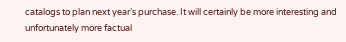catalogs to plan next year’s purchase. It will certainly be more interesting and unfortunately more factual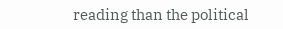reading than the political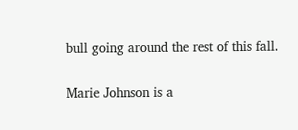bull going around the rest of this fall.

Marie Johnson is a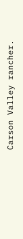Carson Valley rancher.